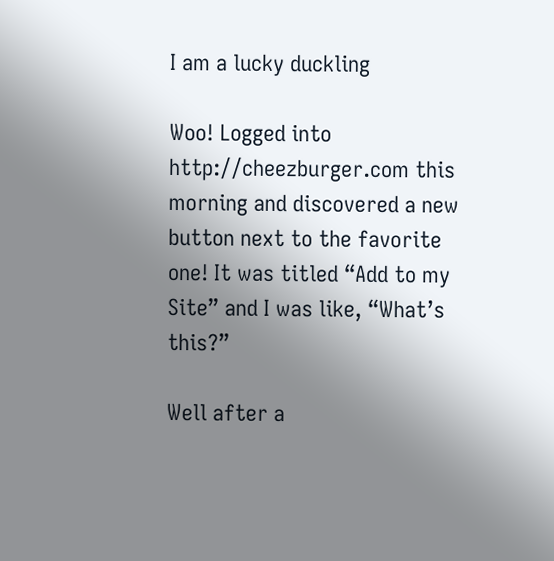I am a lucky duckling

Woo! Logged into http://cheezburger.com this morning and discovered a new button next to the favorite one! It was titled “Add to my Site” and I was like, “What’s this?”

Well after a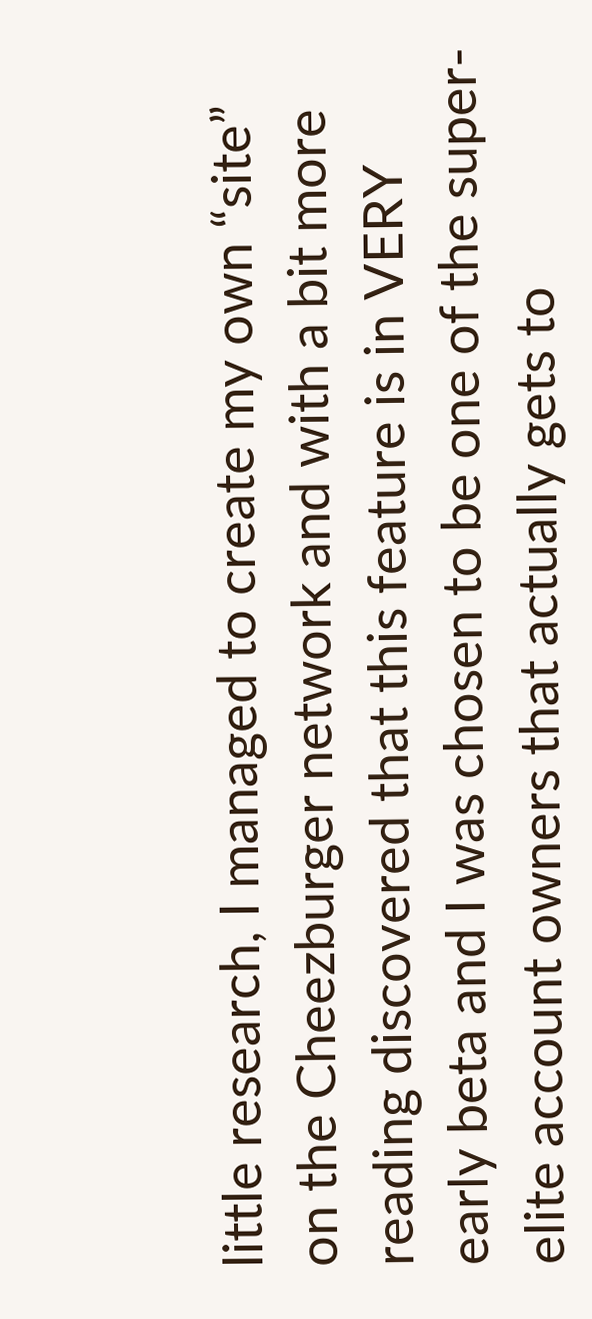little research, I managed to create my own “site” on the Cheezburger network and with a bit more reading discovered that this feature is in VERY early beta and I was chosen to be one of the super-elite account owners that actually gets to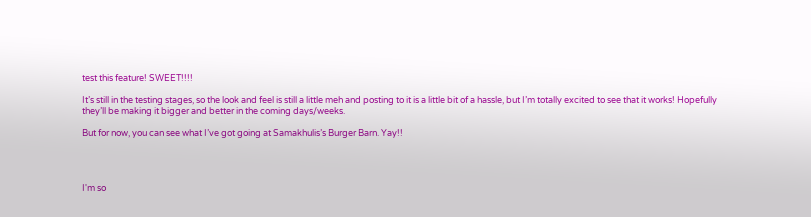test this feature! SWEET!!!!

It’s still in the testing stages, so the look and feel is still a little meh and posting to it is a little bit of a hassle, but I’m totally excited to see that it works! Hopefully they’ll be making it bigger and better in the coming days/weeks.

But for now, you can see what I’ve got going at Samakhulis’s Burger Barn. Yay!!




I'm so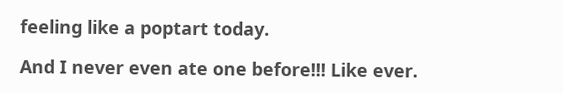feeling like a poptart today.

And I never even ate one before!!! Like ever.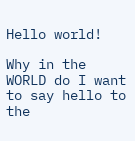Hello world!

Why in the WORLD do I want to say hello to the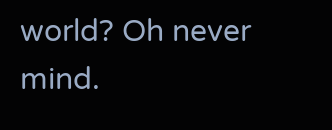world? Oh never mind.